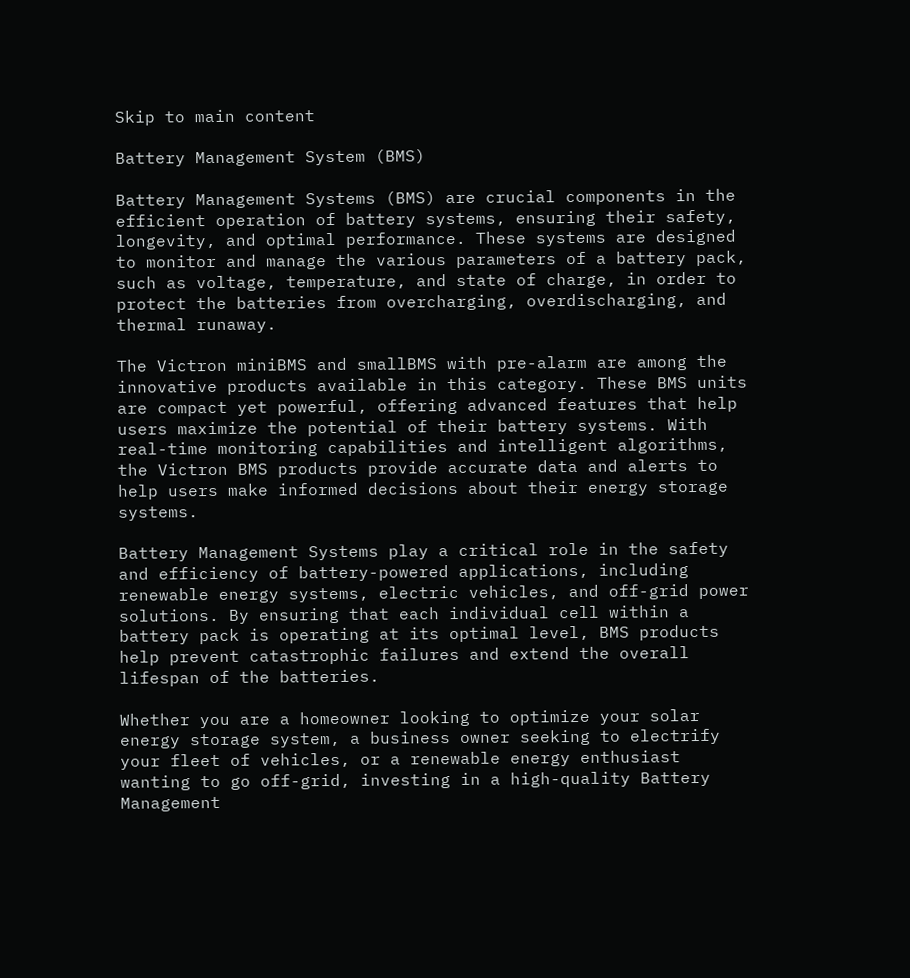Skip to main content

Battery Management System (BMS)

Battery Management Systems (BMS) are crucial components in the efficient operation of battery systems, ensuring their safety, longevity, and optimal performance. These systems are designed to monitor and manage the various parameters of a battery pack, such as voltage, temperature, and state of charge, in order to protect the batteries from overcharging, overdischarging, and thermal runaway.

The Victron miniBMS and smallBMS with pre-alarm are among the innovative products available in this category. These BMS units are compact yet powerful, offering advanced features that help users maximize the potential of their battery systems. With real-time monitoring capabilities and intelligent algorithms, the Victron BMS products provide accurate data and alerts to help users make informed decisions about their energy storage systems.

Battery Management Systems play a critical role in the safety and efficiency of battery-powered applications, including renewable energy systems, electric vehicles, and off-grid power solutions. By ensuring that each individual cell within a battery pack is operating at its optimal level, BMS products help prevent catastrophic failures and extend the overall lifespan of the batteries.

Whether you are a homeowner looking to optimize your solar energy storage system, a business owner seeking to electrify your fleet of vehicles, or a renewable energy enthusiast wanting to go off-grid, investing in a high-quality Battery Management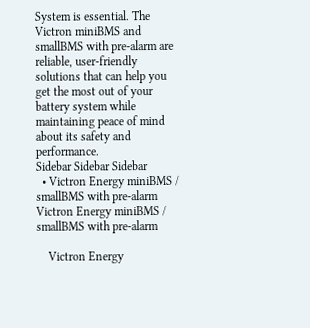System is essential. The Victron miniBMS and smallBMS with pre-alarm are reliable, user-friendly solutions that can help you get the most out of your battery system while maintaining peace of mind about its safety and performance.
Sidebar Sidebar Sidebar
  • Victron Energy miniBMS / smallBMS with pre-alarm Victron Energy miniBMS / smallBMS with pre-alarm

    Victron Energy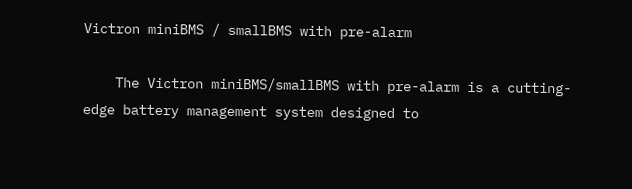Victron miniBMS / smallBMS with pre-alarm

    The Victron miniBMS/smallBMS with pre-alarm is a cutting-edge battery management system designed to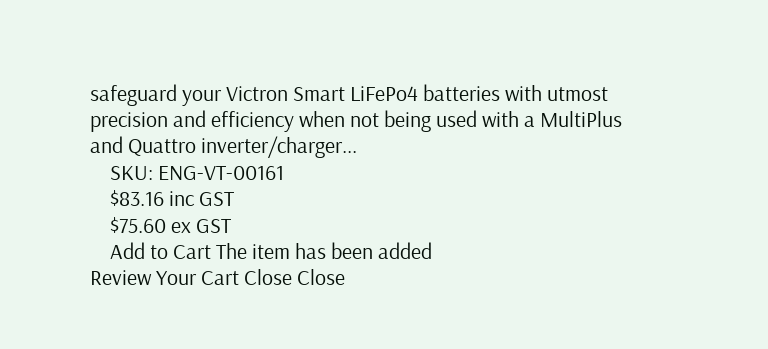safeguard your Victron Smart LiFePo4 batteries with utmost precision and efficiency when not being used with a MultiPlus and Quattro inverter/charger...
    SKU: ENG-VT-00161
    $83.16 inc GST
    $75.60 ex GST
    Add to Cart The item has been added
Review Your Cart Close Close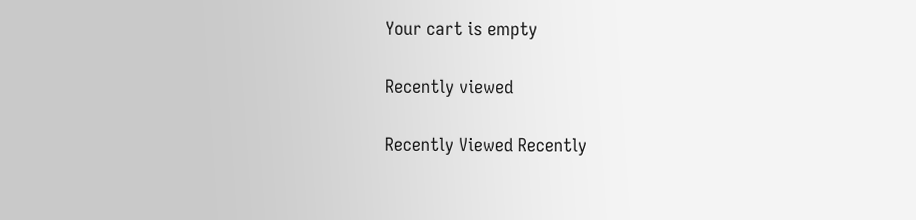Your cart is empty

Recently viewed

Recently Viewed Recently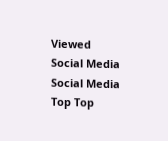Viewed
Social Media Social Media
Top Top